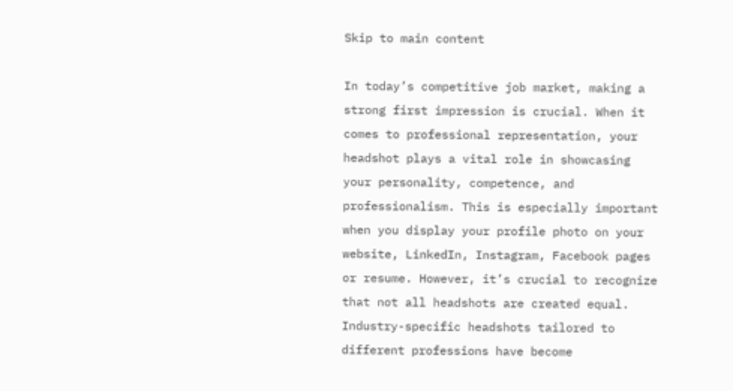Skip to main content

In today’s competitive job market, making a strong first impression is crucial. When it comes to professional representation, your headshot plays a vital role in showcasing your personality, competence, and professionalism. This is especially important when you display your profile photo on your website, LinkedIn, Instagram, Facebook pages or resume. However, it’s crucial to recognize that not all headshots are created equal. Industry-specific headshots tailored to different professions have become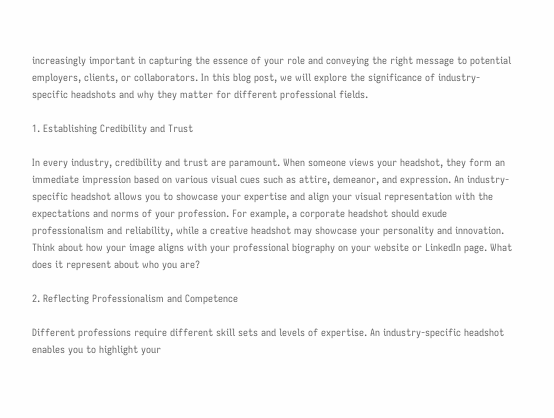increasingly important in capturing the essence of your role and conveying the right message to potential employers, clients, or collaborators. In this blog post, we will explore the significance of industry-specific headshots and why they matter for different professional fields.

1. Establishing Credibility and Trust

In every industry, credibility and trust are paramount. When someone views your headshot, they form an immediate impression based on various visual cues such as attire, demeanor, and expression. An industry-specific headshot allows you to showcase your expertise and align your visual representation with the expectations and norms of your profession. For example, a corporate headshot should exude professionalism and reliability, while a creative headshot may showcase your personality and innovation. Think about how your image aligns with your professional biography on your website or LinkedIn page. What does it represent about who you are?

2. Reflecting Professionalism and Competence

Different professions require different skill sets and levels of expertise. An industry-specific headshot enables you to highlight your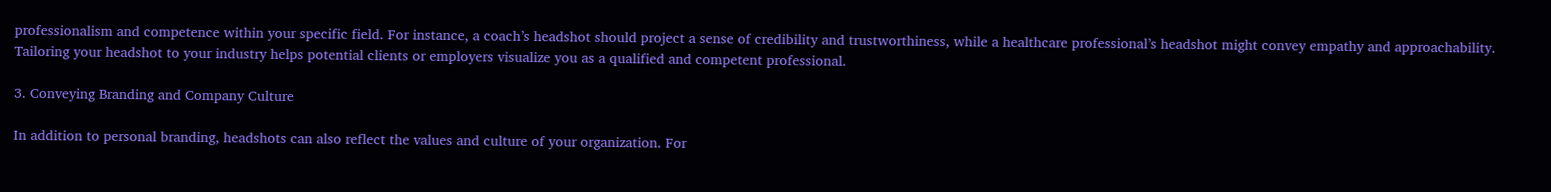professionalism and competence within your specific field. For instance, a coach’s headshot should project a sense of credibility and trustworthiness, while a healthcare professional’s headshot might convey empathy and approachability. Tailoring your headshot to your industry helps potential clients or employers visualize you as a qualified and competent professional.

3. Conveying Branding and Company Culture

In addition to personal branding, headshots can also reflect the values and culture of your organization. For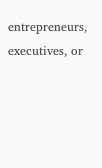entrepreneurs, executives, or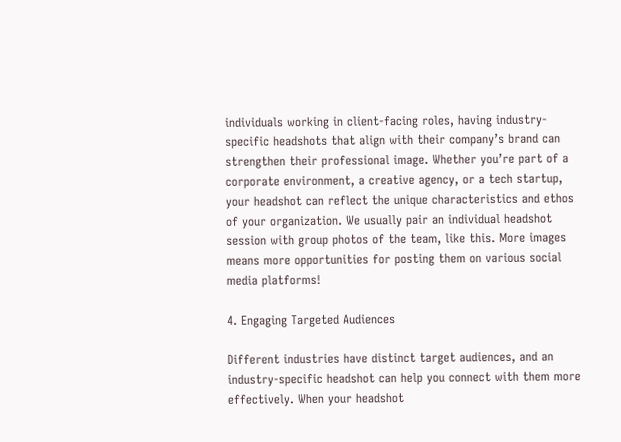individuals working in client-facing roles, having industry-specific headshots that align with their company’s brand can strengthen their professional image. Whether you’re part of a corporate environment, a creative agency, or a tech startup, your headshot can reflect the unique characteristics and ethos of your organization. We usually pair an individual headshot session with group photos of the team, like this. More images means more opportunities for posting them on various social media platforms!

4. Engaging Targeted Audiences

Different industries have distinct target audiences, and an industry-specific headshot can help you connect with them more effectively. When your headshot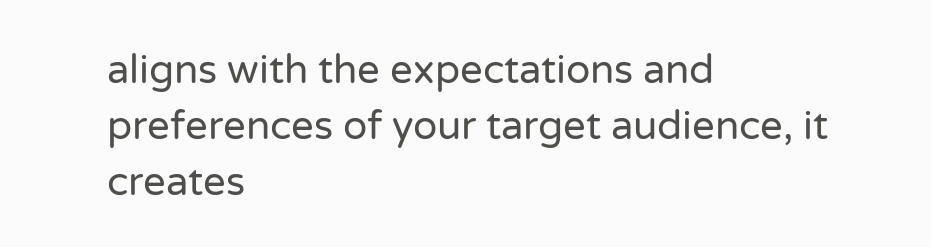aligns with the expectations and preferences of your target audience, it creates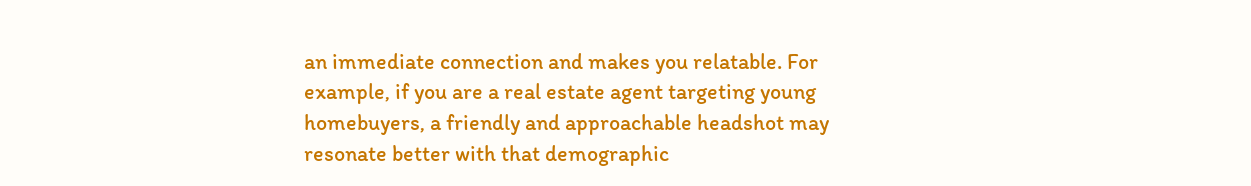an immediate connection and makes you relatable. For example, if you are a real estate agent targeting young homebuyers, a friendly and approachable headshot may resonate better with that demographic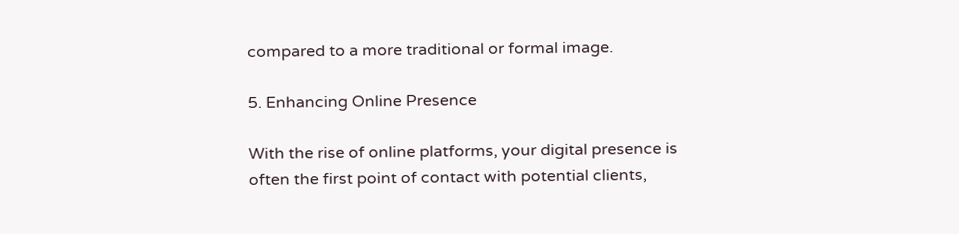compared to a more traditional or formal image.

5. Enhancing Online Presence

With the rise of online platforms, your digital presence is often the first point of contact with potential clients,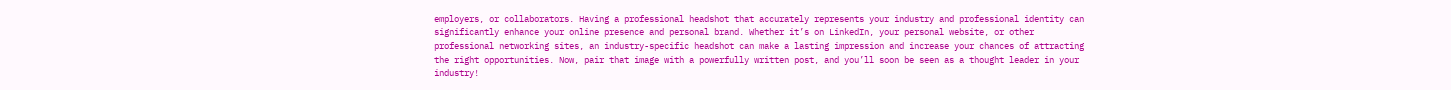employers, or collaborators. Having a professional headshot that accurately represents your industry and professional identity can significantly enhance your online presence and personal brand. Whether it’s on LinkedIn, your personal website, or other professional networking sites, an industry-specific headshot can make a lasting impression and increase your chances of attracting the right opportunities. Now, pair that image with a powerfully written post, and you’ll soon be seen as a thought leader in your industry!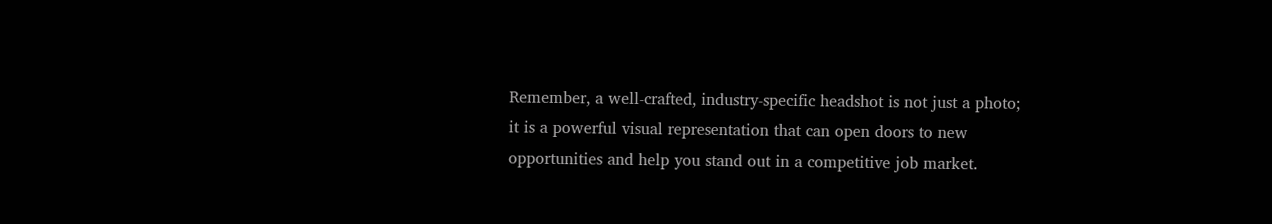Remember, a well-crafted, industry-specific headshot is not just a photo; it is a powerful visual representation that can open doors to new opportunities and help you stand out in a competitive job market.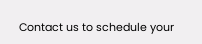Contact us to schedule your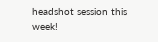headshot session this week!